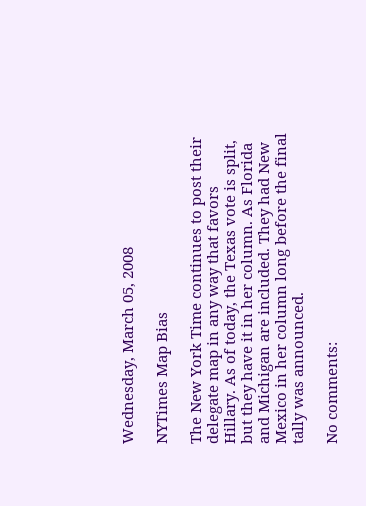Wednesday, March 05, 2008

NYTimes Map Bias

The New York Time continues to post their delegate map in any way that favors Hillary. As of today, the Texas vote is split, but they have it in her column. As Florida and Michigan are included. They had New Mexico in her column long before the final tally was announced.

No comments: